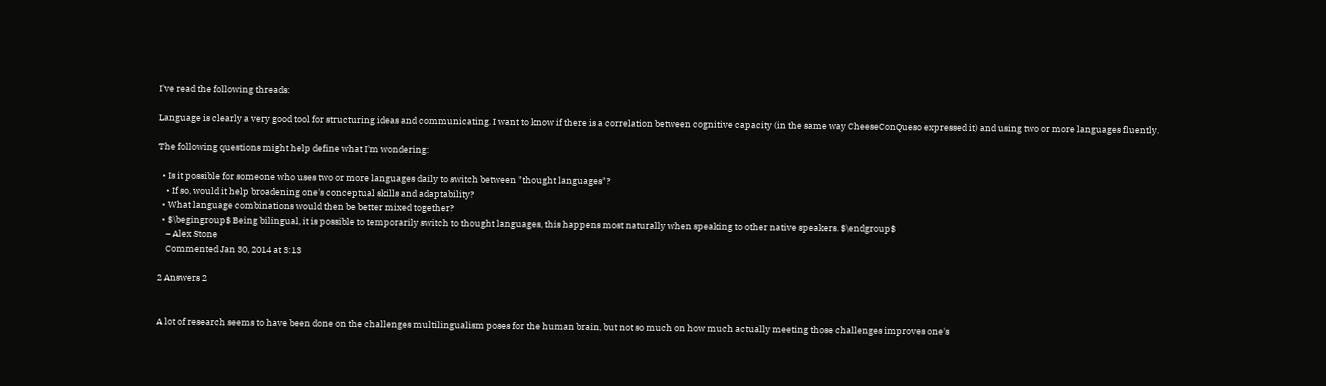I've read the following threads:

Language is clearly a very good tool for structuring ideas and communicating. I want to know if there is a correlation between cognitive capacity (in the same way CheeseConQueso expressed it) and using two or more languages fluently.

The following questions might help define what I'm wondering:

  • Is it possible for someone who uses two or more languages daily to switch between "thought languages"?
    • If so, would it help broadening one's conceptual skills and adaptability?
  • What language combinations would then be better mixed together?
  • $\begingroup$ Being bilingual, it is possible to temporarily switch to thought languages, this happens most naturally when speaking to other native speakers. $\endgroup$
    – Alex Stone
    Commented Jan 30, 2014 at 3:13

2 Answers 2


A lot of research seems to have been done on the challenges multilingualism poses for the human brain, but not so much on how much actually meeting those challenges improves one's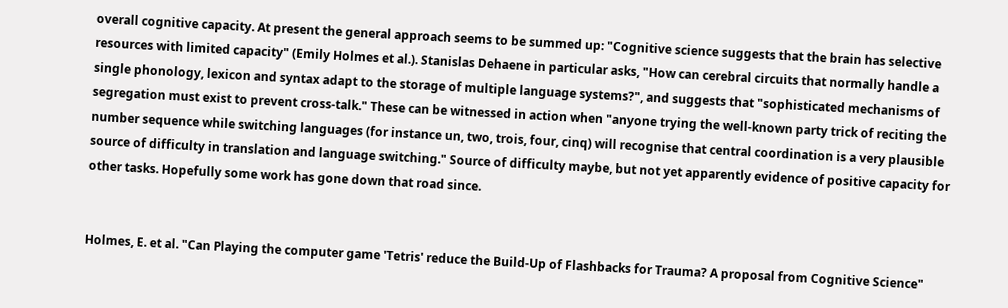overall cognitive capacity. At present the general approach seems to be summed up: "Cognitive science suggests that the brain has selective resources with limited capacity" (Emily Holmes et al.). Stanislas Dehaene in particular asks, "How can cerebral circuits that normally handle a single phonology, lexicon and syntax adapt to the storage of multiple language systems?", and suggests that "sophisticated mechanisms of segregation must exist to prevent cross-talk." These can be witnessed in action when "anyone trying the well-known party trick of reciting the number sequence while switching languages (for instance un, two, trois, four, cinq) will recognise that central coordination is a very plausible source of difficulty in translation and language switching." Source of difficulty maybe, but not yet apparently evidence of positive capacity for other tasks. Hopefully some work has gone down that road since.


Holmes, E. et al. "Can Playing the computer game 'Tetris' reduce the Build-Up of Flashbacks for Trauma? A proposal from Cognitive Science"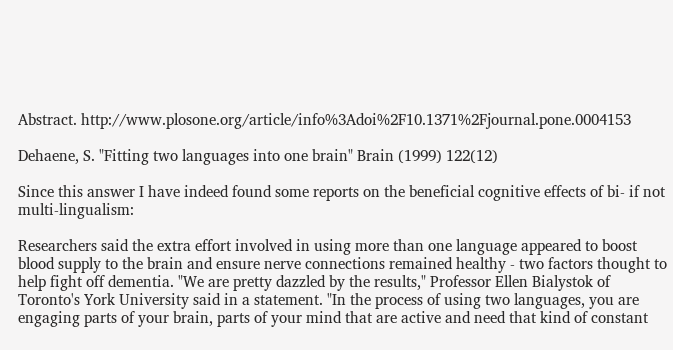Abstract. http://www.plosone.org/article/info%3Adoi%2F10.1371%2Fjournal.pone.0004153

Dehaene, S. "Fitting two languages into one brain" Brain (1999) 122(12)

Since this answer I have indeed found some reports on the beneficial cognitive effects of bi- if not multi-lingualism:

Researchers said the extra effort involved in using more than one language appeared to boost blood supply to the brain and ensure nerve connections remained healthy - two factors thought to help fight off dementia. "We are pretty dazzled by the results," Professor Ellen Bialystok of Toronto's York University said in a statement. "In the process of using two languages, you are engaging parts of your brain, parts of your mind that are active and need that kind of constant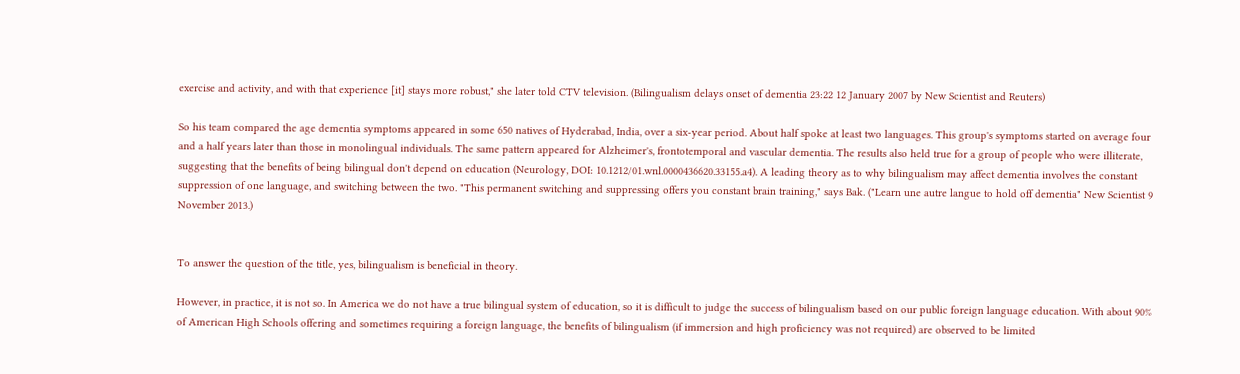exercise and activity, and with that experience [it] stays more robust," she later told CTV television. (Bilingualism delays onset of dementia 23:22 12 January 2007 by New Scientist and Reuters)

So his team compared the age dementia symptoms appeared in some 650 natives of Hyderabad, India, over a six-year period. About half spoke at least two languages. This group's symptoms started on average four and a half years later than those in monolingual individuals. The same pattern appeared for Alzheimer's, frontotemporal and vascular dementia. The results also held true for a group of people who were illiterate, suggesting that the benefits of being bilingual don't depend on education (Neurology, DOI: 10.1212/01.wnl.0000436620.33155.a4). A leading theory as to why bilingualism may affect dementia involves the constant suppression of one language, and switching between the two. "This permanent switching and suppressing offers you constant brain training," says Bak. ("Learn une autre langue to hold off dementia" New Scientist 9 November 2013.)


To answer the question of the title, yes, bilingualism is beneficial in theory.

However, in practice, it is not so. In America we do not have a true bilingual system of education, so it is difficult to judge the success of bilingualism based on our public foreign language education. With about 90% of American High Schools offering and sometimes requiring a foreign language, the benefits of bilingualism (if immersion and high proficiency was not required) are observed to be limited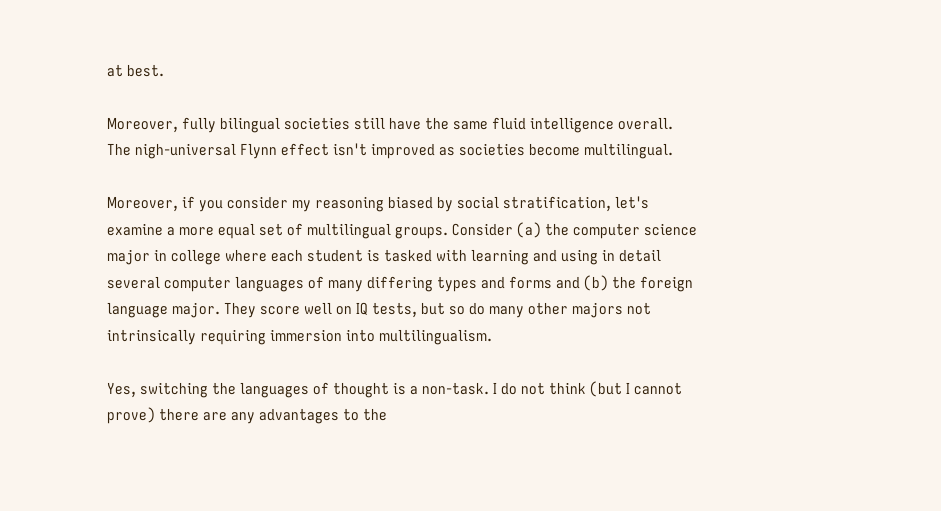at best.

Moreover, fully bilingual societies still have the same fluid intelligence overall. The nigh-universal Flynn effect isn't improved as societies become multilingual.

Moreover, if you consider my reasoning biased by social stratification, let's examine a more equal set of multilingual groups. Consider (a) the computer science major in college where each student is tasked with learning and using in detail several computer languages of many differing types and forms and (b) the foreign language major. They score well on IQ tests, but so do many other majors not intrinsically requiring immersion into multilingualism.

Yes, switching the languages of thought is a non-task. I do not think (but I cannot prove) there are any advantages to the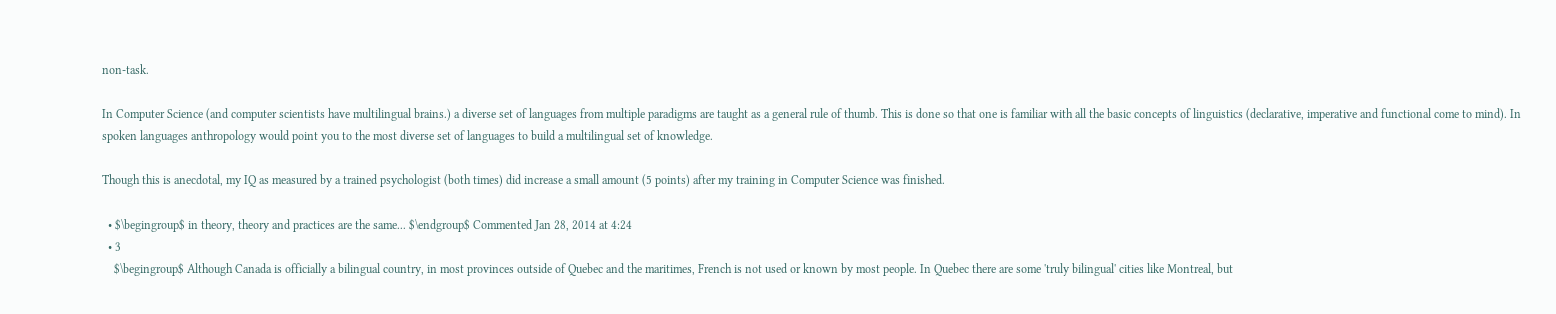non-task.

In Computer Science (and computer scientists have multilingual brains.) a diverse set of languages from multiple paradigms are taught as a general rule of thumb. This is done so that one is familiar with all the basic concepts of linguistics (declarative, imperative and functional come to mind). In spoken languages anthropology would point you to the most diverse set of languages to build a multilingual set of knowledge.

Though this is anecdotal, my IQ as measured by a trained psychologist (both times) did increase a small amount (5 points) after my training in Computer Science was finished.

  • $\begingroup$ in theory, theory and practices are the same... $\endgroup$ Commented Jan 28, 2014 at 4:24
  • 3
    $\begingroup$ Although Canada is officially a bilingual country, in most provinces outside of Quebec and the maritimes, French is not used or known by most people. In Quebec there are some 'truly bilingual' cities like Montreal, but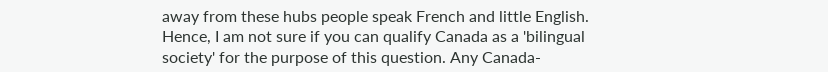away from these hubs people speak French and little English. Hence, I am not sure if you can qualify Canada as a 'bilingual society' for the purpose of this question. Any Canada-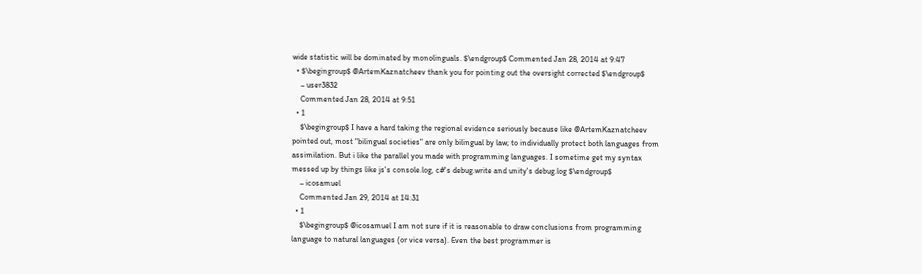wide statistic will be dominated by monolinguals. $\endgroup$ Commented Jan 28, 2014 at 9:47
  • $\begingroup$ @ArtemKaznatcheev thank you for pointing out the oversight corrected $\endgroup$
    – user3832
    Commented Jan 28, 2014 at 9:51
  • 1
    $\begingroup$ I have a hard taking the regional evidence seriously because like @ArtemKaznatcheev pointed out, most "bilingual societies" are only bilingual by law; to individually protect both languages from assimilation. But i like the parallel you made with programming languages. I sometime get my syntax messed up by things like js's console.log, c#'s debug.write and unity's debug.log $\endgroup$
    – icosamuel
    Commented Jan 29, 2014 at 14:31
  • 1
    $\begingroup$ @icosamuel I am not sure if it is reasonable to draw conclusions from programming language to natural languages (or vice versa). Even the best programmer is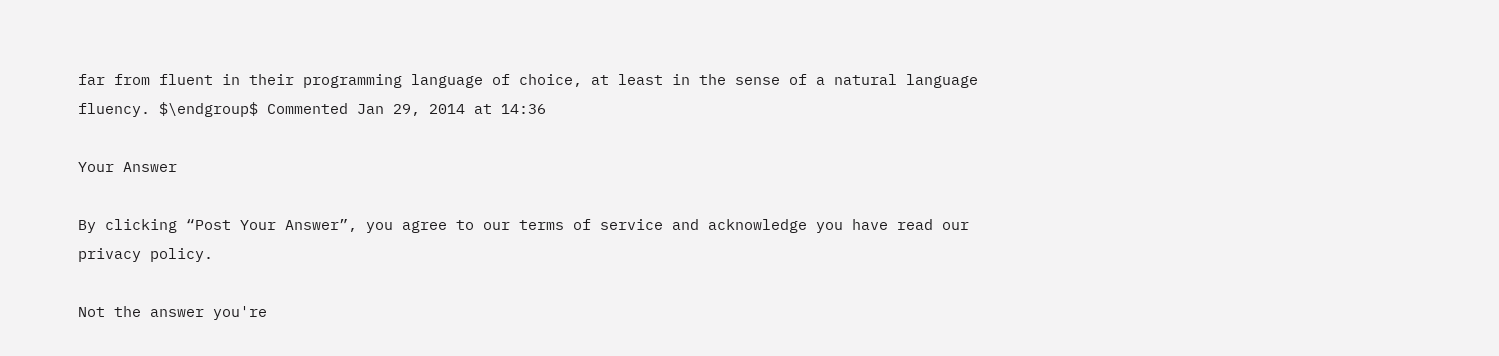far from fluent in their programming language of choice, at least in the sense of a natural language fluency. $\endgroup$ Commented Jan 29, 2014 at 14:36

Your Answer

By clicking “Post Your Answer”, you agree to our terms of service and acknowledge you have read our privacy policy.

Not the answer you're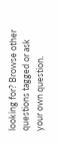looking for? Browse other questions tagged or ask your own question.